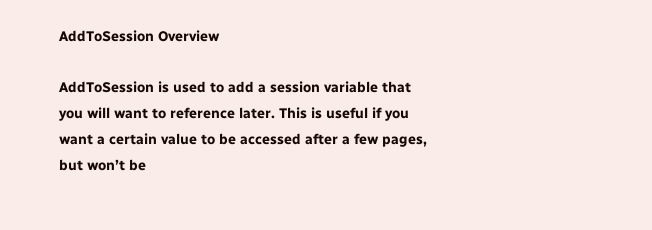AddToSession Overview

AddToSession is used to add a session variable that you will want to reference later. This is useful if you want a certain value to be accessed after a few pages, but won’t be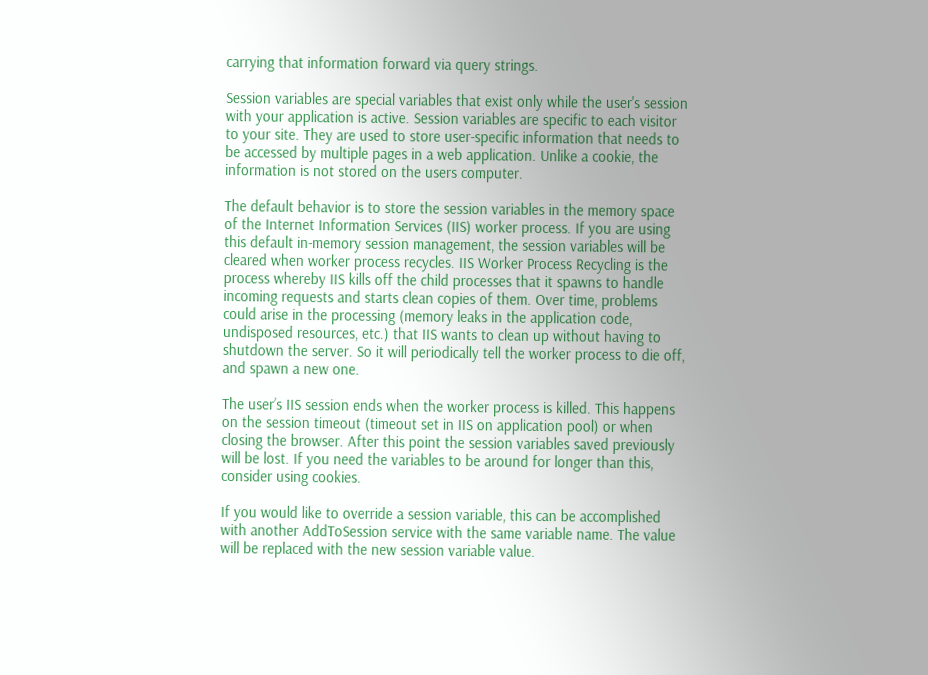carrying that information forward via query strings.

Session variables are special variables that exist only while the user's session with your application is active. Session variables are specific to each visitor to your site. They are used to store user-specific information that needs to be accessed by multiple pages in a web application. Unlike a cookie, the information is not stored on the users computer.

The default behavior is to store the session variables in the memory space of the Internet Information Services (IIS) worker process. If you are using this default in-memory session management, the session variables will be cleared when worker process recycles. IIS Worker Process Recycling is the process whereby IIS kills off the child processes that it spawns to handle incoming requests and starts clean copies of them. Over time, problems could arise in the processing (memory leaks in the application code, undisposed resources, etc.) that IIS wants to clean up without having to shutdown the server. So it will periodically tell the worker process to die off, and spawn a new one.

The user’s IIS session ends when the worker process is killed. This happens on the session timeout (timeout set in IIS on application pool) or when closing the browser. After this point the session variables saved previously will be lost. If you need the variables to be around for longer than this, consider using cookies.

If you would like to override a session variable, this can be accomplished with another AddToSession service with the same variable name. The value will be replaced with the new session variable value.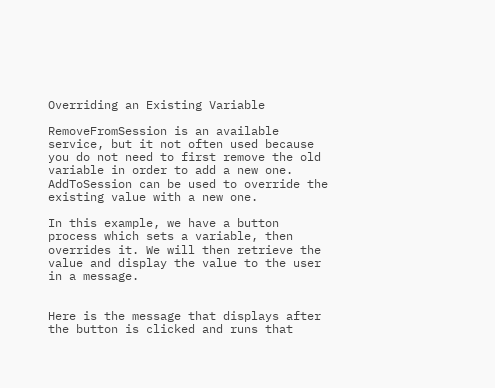Overriding an Existing Variable

RemoveFromSession is an available service, but it not often used because you do not need to first remove the old variable in order to add a new one. AddToSession can be used to override the existing value with a new one.

In this example, we have a button process which sets a variable, then overrides it. We will then retrieve the value and display the value to the user in a message.


Here is the message that displays after the button is clicked and runs that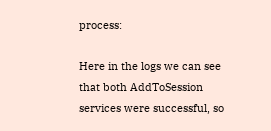process:

Here in the logs we can see that both AddToSession services were successful, so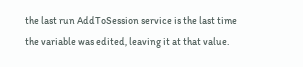the last run AddToSession service is the last time the variable was edited, leaving it at that value.